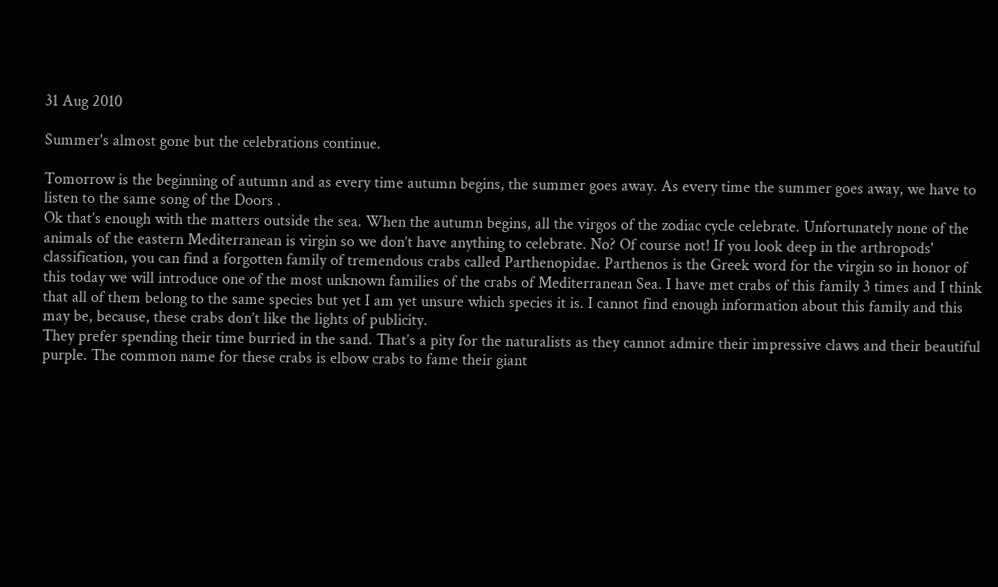31 Aug 2010

Summer's almost gone but the celebrations continue.

Tomorrow is the beginning of autumn and as every time autumn begins, the summer goes away. As every time the summer goes away, we have to listen to the same song of the Doors .
Ok that’s enough with the matters outside the sea. When the autumn begins, all the virgos of the zodiac cycle celebrate. Unfortunately none of the animals of the eastern Mediterranean is virgin so we don’t have anything to celebrate. No? Of course not! If you look deep in the arthropods' classification, you can find a forgotten family of tremendous crabs called Parthenopidae. Parthenos is the Greek word for the virgin so in honor of this today we will introduce one of the most unknown families of the crabs of Mediterranean Sea. I have met crabs of this family 3 times and I think that all of them belong to the same species but yet I am yet unsure which species it is. I cannot find enough information about this family and this may be, because, these crabs don’t like the lights of publicity.
They prefer spending their time burried in the sand. That’s a pity for the naturalists as they cannot admire their impressive claws and their beautiful purple. The common name for these crabs is elbow crabs to fame their giant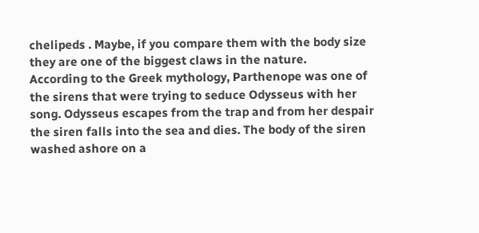chelipeds . Maybe, if you compare them with the body size they are one of the biggest claws in the nature.
According to the Greek mythology, Parthenope was one of the sirens that were trying to seduce Odysseus with her song. Odysseus escapes from the trap and from her despair the siren falls into the sea and dies. The body of the siren washed ashore on a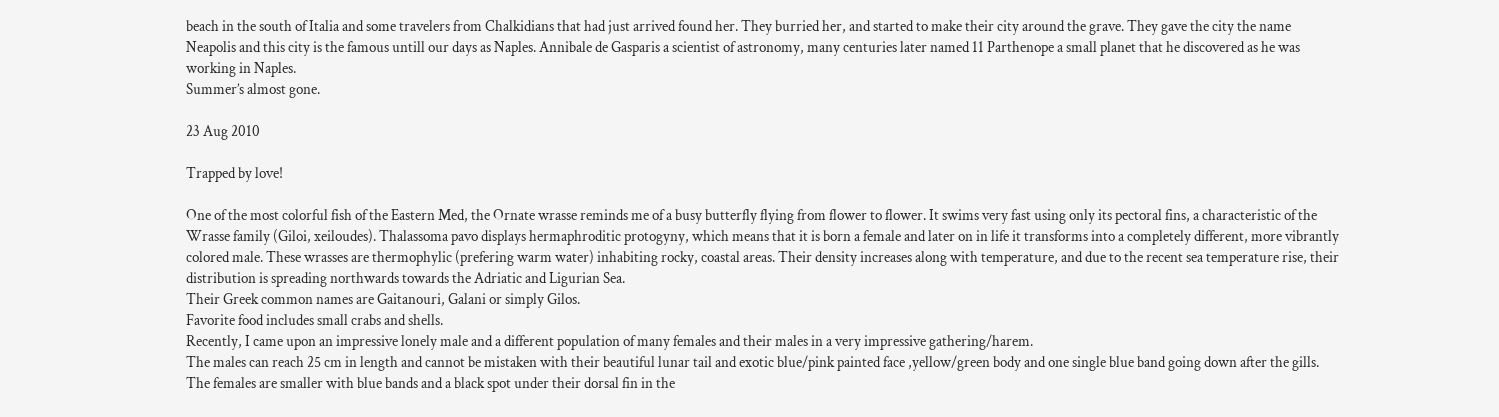beach in the south of Italia and some travelers from Chalkidians that had just arrived found her. They burried her, and started to make their city around the grave. They gave the city the name Neapolis and this city is the famous untill our days as Naples. Annibale de Gasparis a scientist of astronomy, many centuries later named 11 Parthenope a small planet that he discovered as he was working in Naples.
Summer’s almost gone.

23 Aug 2010

Trapped by love!

One of the most colorful fish of the Eastern Med, the Ornate wrasse reminds me of a busy butterfly flying from flower to flower. It swims very fast using only its pectoral fins, a characteristic of the Wrasse family (Giloi, xeiloudes). Thalassoma pavo displays hermaphroditic protogyny, which means that it is born a female and later on in life it transforms into a completely different, more vibrantly colored male. These wrasses are thermophylic (prefering warm water) inhabiting rocky, coastal areas. Their density increases along with temperature, and due to the recent sea temperature rise, their distribution is spreading northwards towards the Adriatic and Ligurian Sea.
Their Greek common names are Gaitanouri, Galani or simply Gilos.
Favorite food includes small crabs and shells.
Recently, I came upon an impressive lonely male and a different population of many females and their males in a very impressive gathering/harem.
The males can reach 25 cm in length and cannot be mistaken with their beautiful lunar tail and exotic blue/pink painted face ,yellow/green body and one single blue band going down after the gills. The females are smaller with blue bands and a black spot under their dorsal fin in the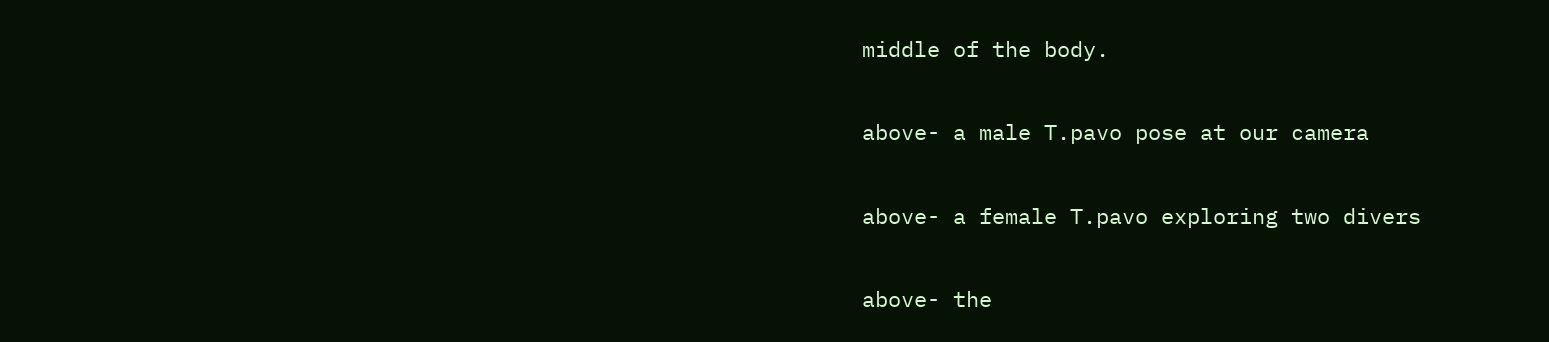middle of the body.

above- a male T.pavo pose at our camera

above- a female T.pavo exploring two divers

above- the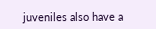juveniles also have a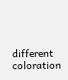different coloration